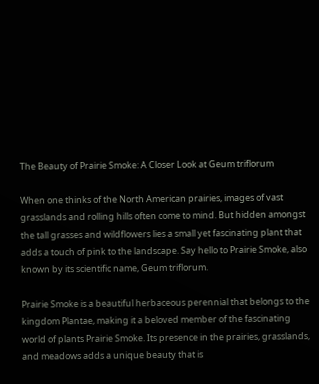The Beauty of Prairie Smoke: A Closer Look at Geum triflorum

When one thinks of the North American prairies, images of vast grasslands and rolling hills often come to mind. But hidden amongst the tall grasses and wildflowers lies a small yet fascinating plant that adds a touch of pink to the landscape. Say hello to Prairie Smoke, also known by its scientific name, Geum triflorum.

Prairie Smoke is a beautiful herbaceous perennial that belongs to the kingdom Plantae, making it a beloved member of the fascinating world of plants Prairie Smoke. Its presence in the prairies, grasslands, and meadows adds a unique beauty that is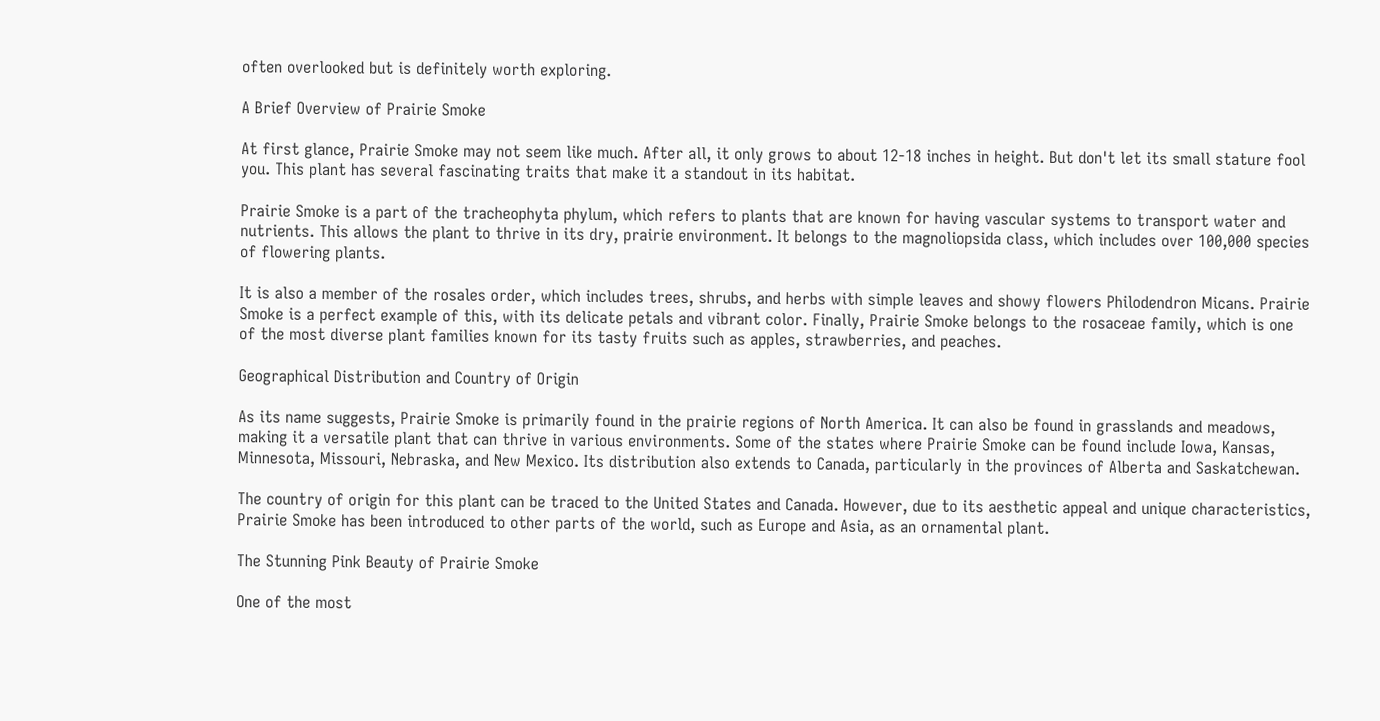often overlooked but is definitely worth exploring.

A Brief Overview of Prairie Smoke

At first glance, Prairie Smoke may not seem like much. After all, it only grows to about 12-18 inches in height. But don't let its small stature fool you. This plant has several fascinating traits that make it a standout in its habitat.

Prairie Smoke is a part of the tracheophyta phylum, which refers to plants that are known for having vascular systems to transport water and nutrients. This allows the plant to thrive in its dry, prairie environment. It belongs to the magnoliopsida class, which includes over 100,000 species of flowering plants.

It is also a member of the rosales order, which includes trees, shrubs, and herbs with simple leaves and showy flowers Philodendron Micans. Prairie Smoke is a perfect example of this, with its delicate petals and vibrant color. Finally, Prairie Smoke belongs to the rosaceae family, which is one of the most diverse plant families known for its tasty fruits such as apples, strawberries, and peaches.

Geographical Distribution and Country of Origin

As its name suggests, Prairie Smoke is primarily found in the prairie regions of North America. It can also be found in grasslands and meadows, making it a versatile plant that can thrive in various environments. Some of the states where Prairie Smoke can be found include Iowa, Kansas, Minnesota, Missouri, Nebraska, and New Mexico. Its distribution also extends to Canada, particularly in the provinces of Alberta and Saskatchewan.

The country of origin for this plant can be traced to the United States and Canada. However, due to its aesthetic appeal and unique characteristics, Prairie Smoke has been introduced to other parts of the world, such as Europe and Asia, as an ornamental plant.

The Stunning Pink Beauty of Prairie Smoke

One of the most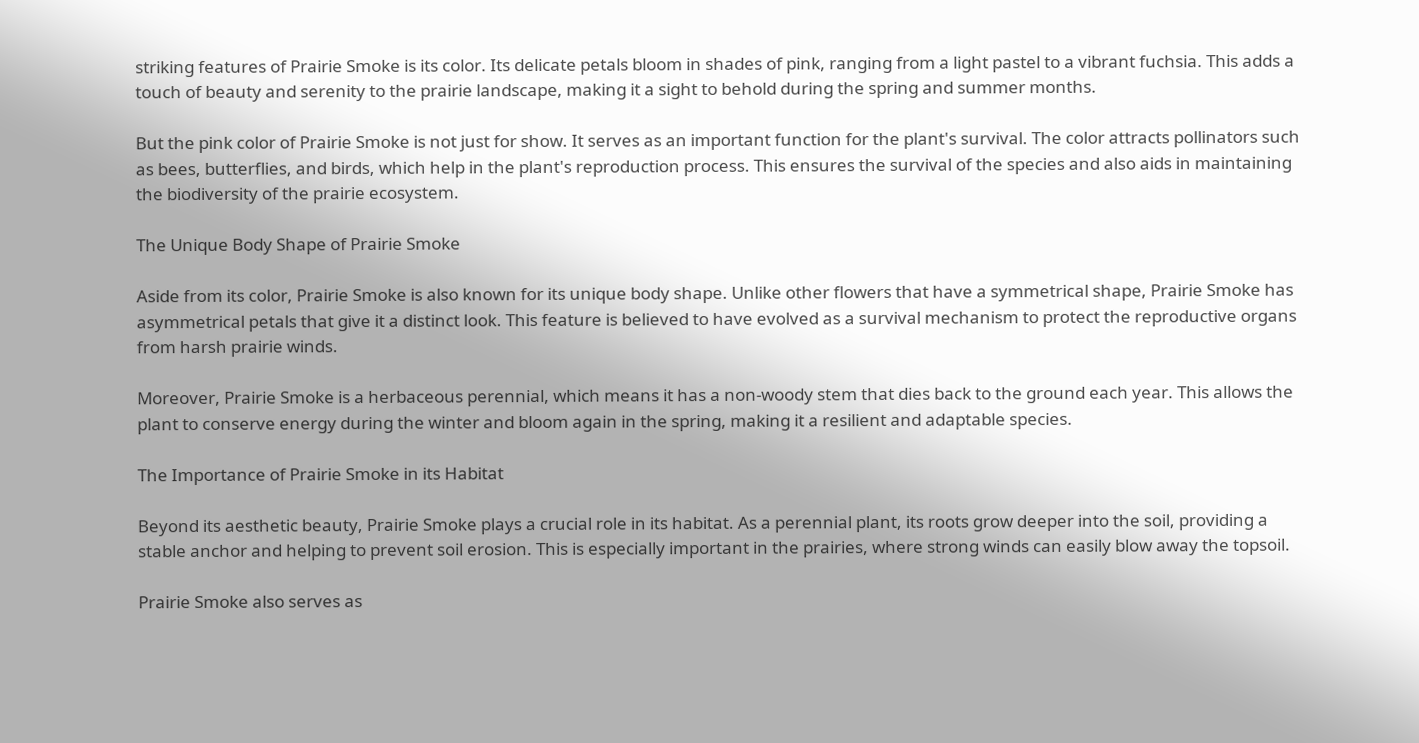striking features of Prairie Smoke is its color. Its delicate petals bloom in shades of pink, ranging from a light pastel to a vibrant fuchsia. This adds a touch of beauty and serenity to the prairie landscape, making it a sight to behold during the spring and summer months.

But the pink color of Prairie Smoke is not just for show. It serves as an important function for the plant's survival. The color attracts pollinators such as bees, butterflies, and birds, which help in the plant's reproduction process. This ensures the survival of the species and also aids in maintaining the biodiversity of the prairie ecosystem.

The Unique Body Shape of Prairie Smoke

Aside from its color, Prairie Smoke is also known for its unique body shape. Unlike other flowers that have a symmetrical shape, Prairie Smoke has asymmetrical petals that give it a distinct look. This feature is believed to have evolved as a survival mechanism to protect the reproductive organs from harsh prairie winds.

Moreover, Prairie Smoke is a herbaceous perennial, which means it has a non-woody stem that dies back to the ground each year. This allows the plant to conserve energy during the winter and bloom again in the spring, making it a resilient and adaptable species.

The Importance of Prairie Smoke in its Habitat

Beyond its aesthetic beauty, Prairie Smoke plays a crucial role in its habitat. As a perennial plant, its roots grow deeper into the soil, providing a stable anchor and helping to prevent soil erosion. This is especially important in the prairies, where strong winds can easily blow away the topsoil.

Prairie Smoke also serves as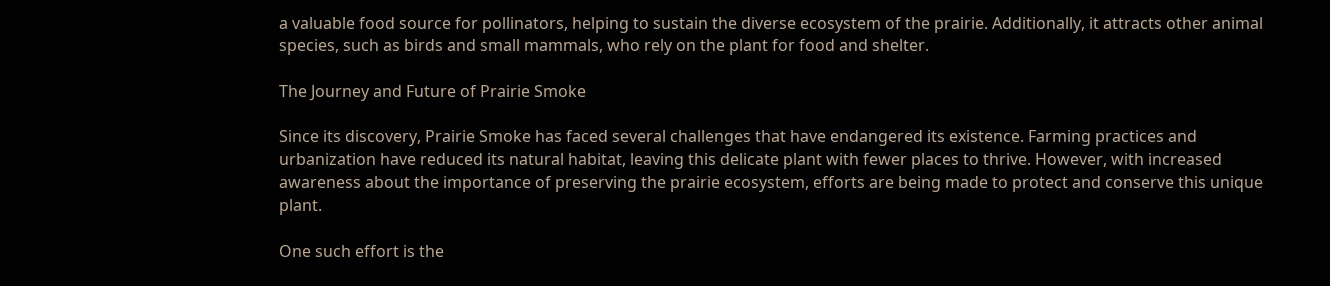a valuable food source for pollinators, helping to sustain the diverse ecosystem of the prairie. Additionally, it attracts other animal species, such as birds and small mammals, who rely on the plant for food and shelter.

The Journey and Future of Prairie Smoke

Since its discovery, Prairie Smoke has faced several challenges that have endangered its existence. Farming practices and urbanization have reduced its natural habitat, leaving this delicate plant with fewer places to thrive. However, with increased awareness about the importance of preserving the prairie ecosystem, efforts are being made to protect and conserve this unique plant.

One such effort is the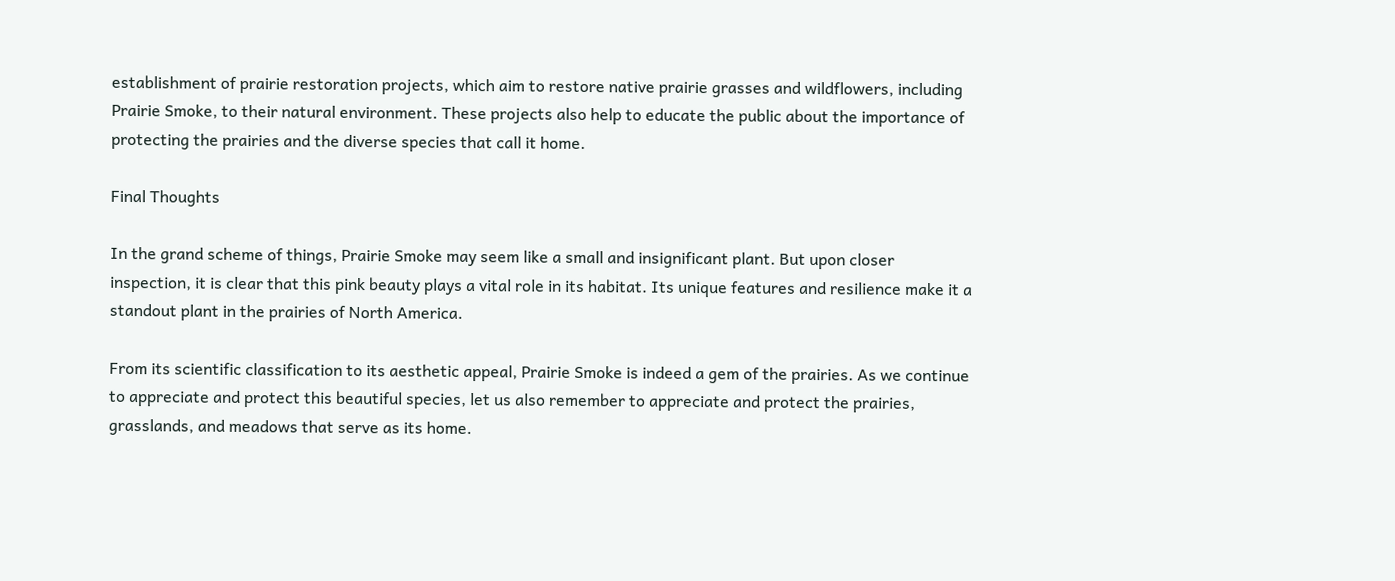establishment of prairie restoration projects, which aim to restore native prairie grasses and wildflowers, including Prairie Smoke, to their natural environment. These projects also help to educate the public about the importance of protecting the prairies and the diverse species that call it home.

Final Thoughts

In the grand scheme of things, Prairie Smoke may seem like a small and insignificant plant. But upon closer inspection, it is clear that this pink beauty plays a vital role in its habitat. Its unique features and resilience make it a standout plant in the prairies of North America.

From its scientific classification to its aesthetic appeal, Prairie Smoke is indeed a gem of the prairies. As we continue to appreciate and protect this beautiful species, let us also remember to appreciate and protect the prairies, grasslands, and meadows that serve as its home.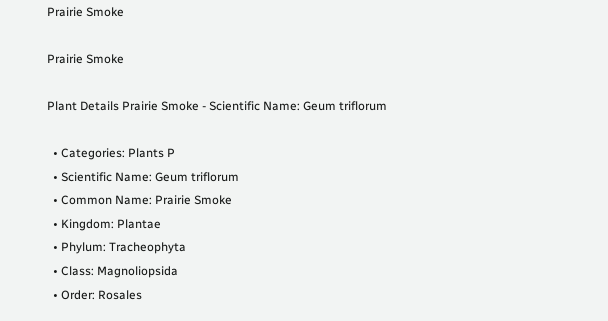Prairie Smoke

Prairie Smoke

Plant Details Prairie Smoke - Scientific Name: Geum triflorum

  • Categories: Plants P
  • Scientific Name: Geum triflorum
  • Common Name: Prairie Smoke
  • Kingdom: Plantae
  • Phylum: Tracheophyta
  • Class: Magnoliopsida
  • Order: Rosales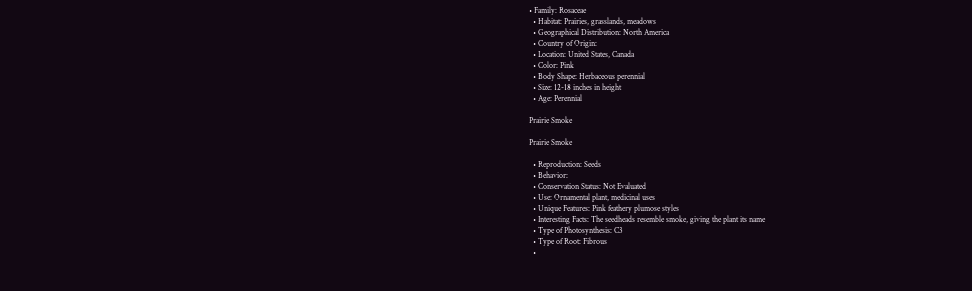• Family: Rosaceae
  • Habitat: Prairies, grasslands, meadows
  • Geographical Distribution: North America
  • Country of Origin:
  • Location: United States, Canada
  • Color: Pink
  • Body Shape: Herbaceous perennial
  • Size: 12-18 inches in height
  • Age: Perennial

Prairie Smoke

Prairie Smoke

  • Reproduction: Seeds
  • Behavior:
  • Conservation Status: Not Evaluated
  • Use: Ornamental plant, medicinal uses
  • Unique Features: Pink feathery plumose styles
  • Interesting Facts: The seedheads resemble smoke, giving the plant its name
  • Type of Photosynthesis: C3
  • Type of Root: Fibrous
  •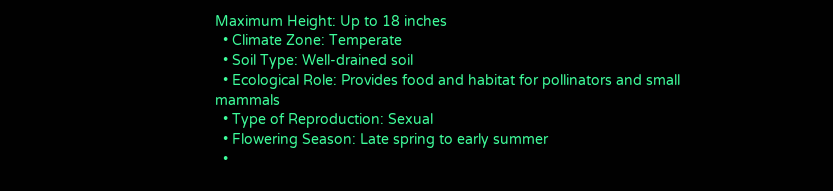Maximum Height: Up to 18 inches
  • Climate Zone: Temperate
  • Soil Type: Well-drained soil
  • Ecological Role: Provides food and habitat for pollinators and small mammals
  • Type of Reproduction: Sexual
  • Flowering Season: Late spring to early summer
  •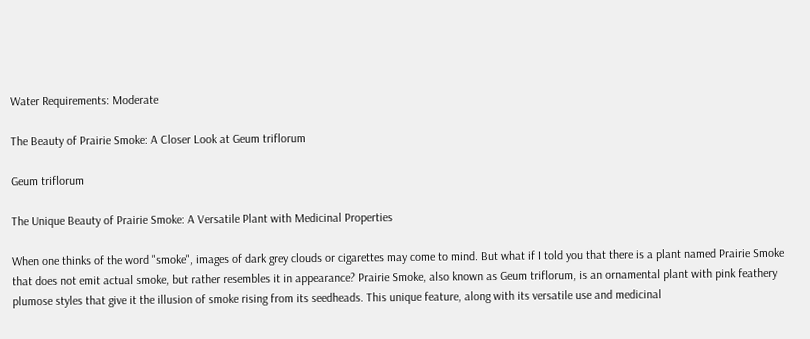Water Requirements: Moderate

The Beauty of Prairie Smoke: A Closer Look at Geum triflorum

Geum triflorum

The Unique Beauty of Prairie Smoke: A Versatile Plant with Medicinal Properties

When one thinks of the word "smoke", images of dark grey clouds or cigarettes may come to mind. But what if I told you that there is a plant named Prairie Smoke that does not emit actual smoke, but rather resembles it in appearance? Prairie Smoke, also known as Geum triflorum, is an ornamental plant with pink feathery plumose styles that give it the illusion of smoke rising from its seedheads. This unique feature, along with its versatile use and medicinal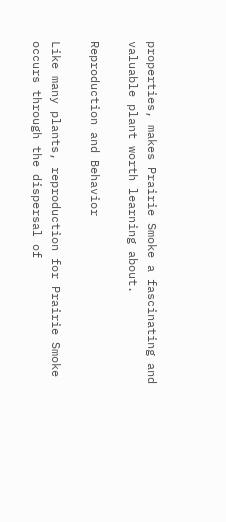properties, makes Prairie Smoke a fascinating and valuable plant worth learning about.

Reproduction and Behavior

Like many plants, reproduction for Prairie Smoke occurs through the dispersal of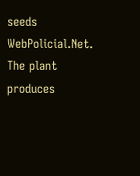seeds WebPolicial.Net. The plant produces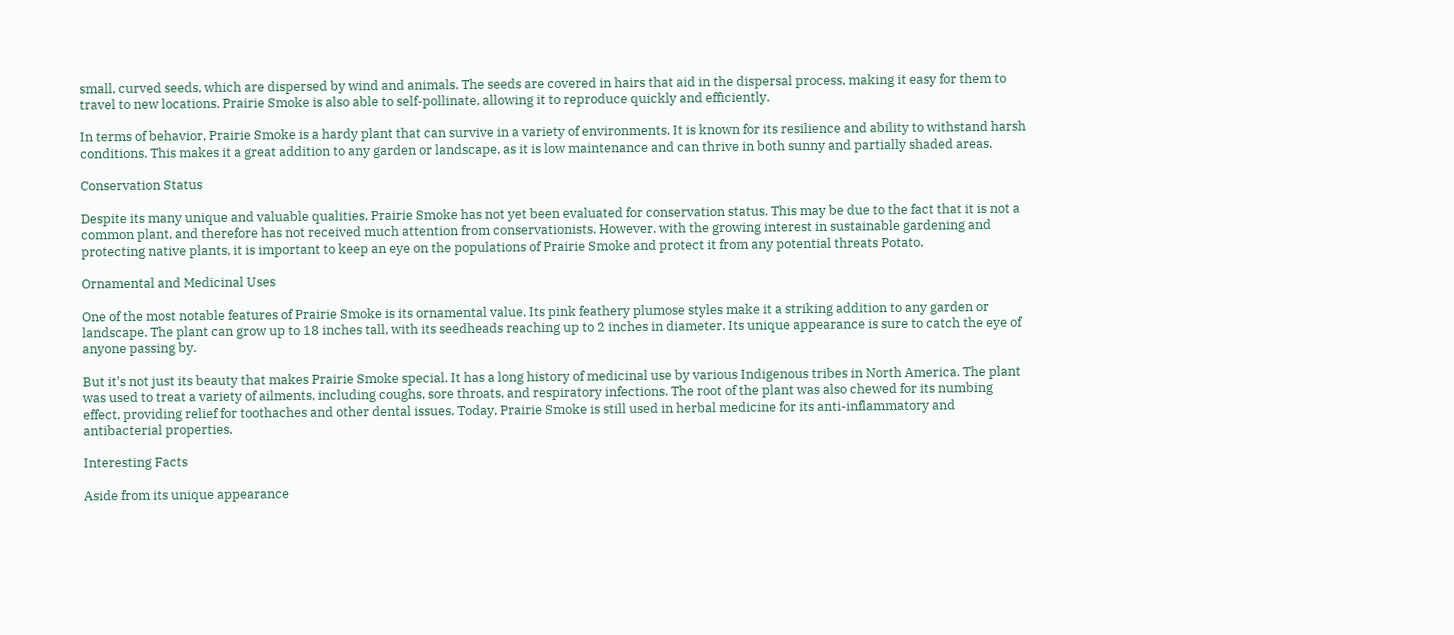small, curved seeds, which are dispersed by wind and animals. The seeds are covered in hairs that aid in the dispersal process, making it easy for them to travel to new locations. Prairie Smoke is also able to self-pollinate, allowing it to reproduce quickly and efficiently.

In terms of behavior, Prairie Smoke is a hardy plant that can survive in a variety of environments. It is known for its resilience and ability to withstand harsh conditions. This makes it a great addition to any garden or landscape, as it is low maintenance and can thrive in both sunny and partially shaded areas.

Conservation Status

Despite its many unique and valuable qualities, Prairie Smoke has not yet been evaluated for conservation status. This may be due to the fact that it is not a common plant, and therefore has not received much attention from conservationists. However, with the growing interest in sustainable gardening and protecting native plants, it is important to keep an eye on the populations of Prairie Smoke and protect it from any potential threats Potato.

Ornamental and Medicinal Uses

One of the most notable features of Prairie Smoke is its ornamental value. Its pink feathery plumose styles make it a striking addition to any garden or landscape. The plant can grow up to 18 inches tall, with its seedheads reaching up to 2 inches in diameter. Its unique appearance is sure to catch the eye of anyone passing by.

But it's not just its beauty that makes Prairie Smoke special. It has a long history of medicinal use by various Indigenous tribes in North America. The plant was used to treat a variety of ailments, including coughs, sore throats, and respiratory infections. The root of the plant was also chewed for its numbing effect, providing relief for toothaches and other dental issues. Today, Prairie Smoke is still used in herbal medicine for its anti-inflammatory and antibacterial properties.

Interesting Facts

Aside from its unique appearance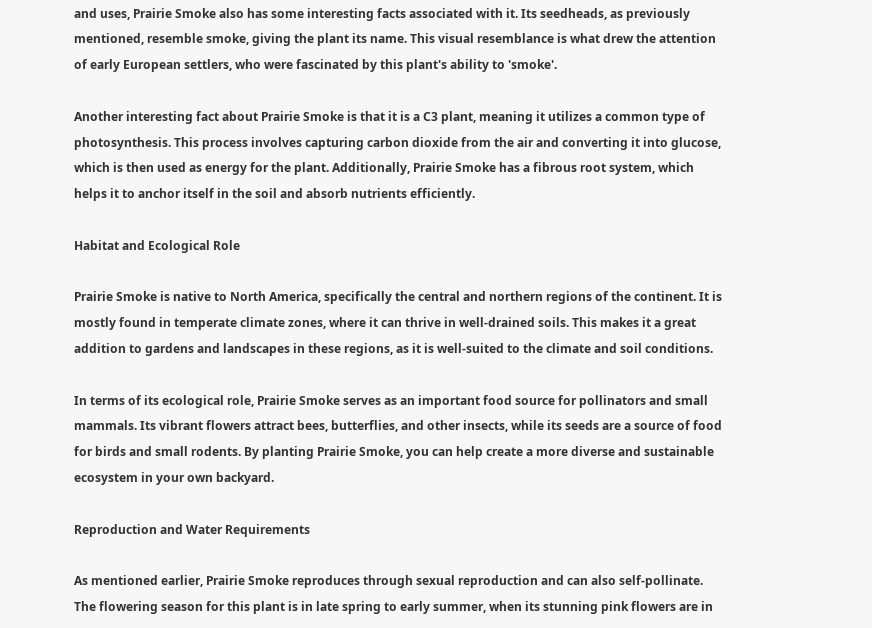and uses, Prairie Smoke also has some interesting facts associated with it. Its seedheads, as previously mentioned, resemble smoke, giving the plant its name. This visual resemblance is what drew the attention of early European settlers, who were fascinated by this plant's ability to 'smoke'.

Another interesting fact about Prairie Smoke is that it is a C3 plant, meaning it utilizes a common type of photosynthesis. This process involves capturing carbon dioxide from the air and converting it into glucose, which is then used as energy for the plant. Additionally, Prairie Smoke has a fibrous root system, which helps it to anchor itself in the soil and absorb nutrients efficiently.

Habitat and Ecological Role

Prairie Smoke is native to North America, specifically the central and northern regions of the continent. It is mostly found in temperate climate zones, where it can thrive in well-drained soils. This makes it a great addition to gardens and landscapes in these regions, as it is well-suited to the climate and soil conditions.

In terms of its ecological role, Prairie Smoke serves as an important food source for pollinators and small mammals. Its vibrant flowers attract bees, butterflies, and other insects, while its seeds are a source of food for birds and small rodents. By planting Prairie Smoke, you can help create a more diverse and sustainable ecosystem in your own backyard.

Reproduction and Water Requirements

As mentioned earlier, Prairie Smoke reproduces through sexual reproduction and can also self-pollinate. The flowering season for this plant is in late spring to early summer, when its stunning pink flowers are in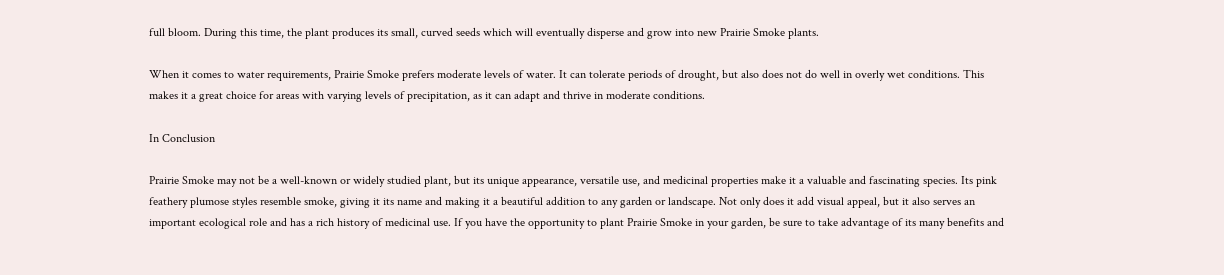full bloom. During this time, the plant produces its small, curved seeds which will eventually disperse and grow into new Prairie Smoke plants.

When it comes to water requirements, Prairie Smoke prefers moderate levels of water. It can tolerate periods of drought, but also does not do well in overly wet conditions. This makes it a great choice for areas with varying levels of precipitation, as it can adapt and thrive in moderate conditions.

In Conclusion

Prairie Smoke may not be a well-known or widely studied plant, but its unique appearance, versatile use, and medicinal properties make it a valuable and fascinating species. Its pink feathery plumose styles resemble smoke, giving it its name and making it a beautiful addition to any garden or landscape. Not only does it add visual appeal, but it also serves an important ecological role and has a rich history of medicinal use. If you have the opportunity to plant Prairie Smoke in your garden, be sure to take advantage of its many benefits and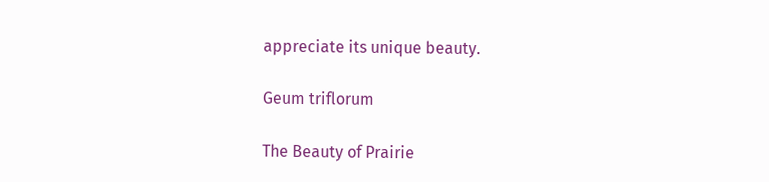appreciate its unique beauty.

Geum triflorum

The Beauty of Prairie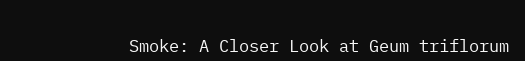Smoke: A Closer Look at Geum triflorum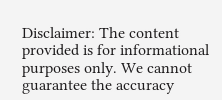Disclaimer: The content provided is for informational purposes only. We cannot guarantee the accuracy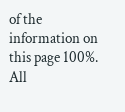of the information on this page 100%. All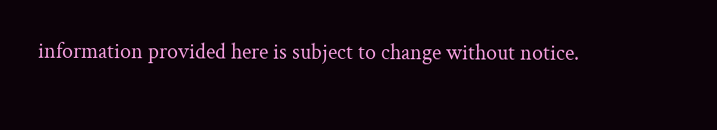information provided here is subject to change without notice.